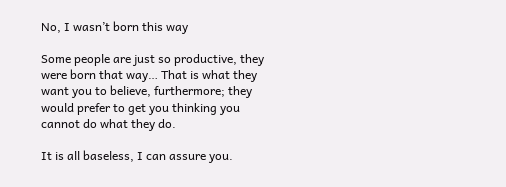No, I wasn’t born this way

Some people are just so productive, they were born that way… That is what they want you to believe, furthermore; they would prefer to get you thinking you cannot do what they do.

It is all baseless, I can assure you.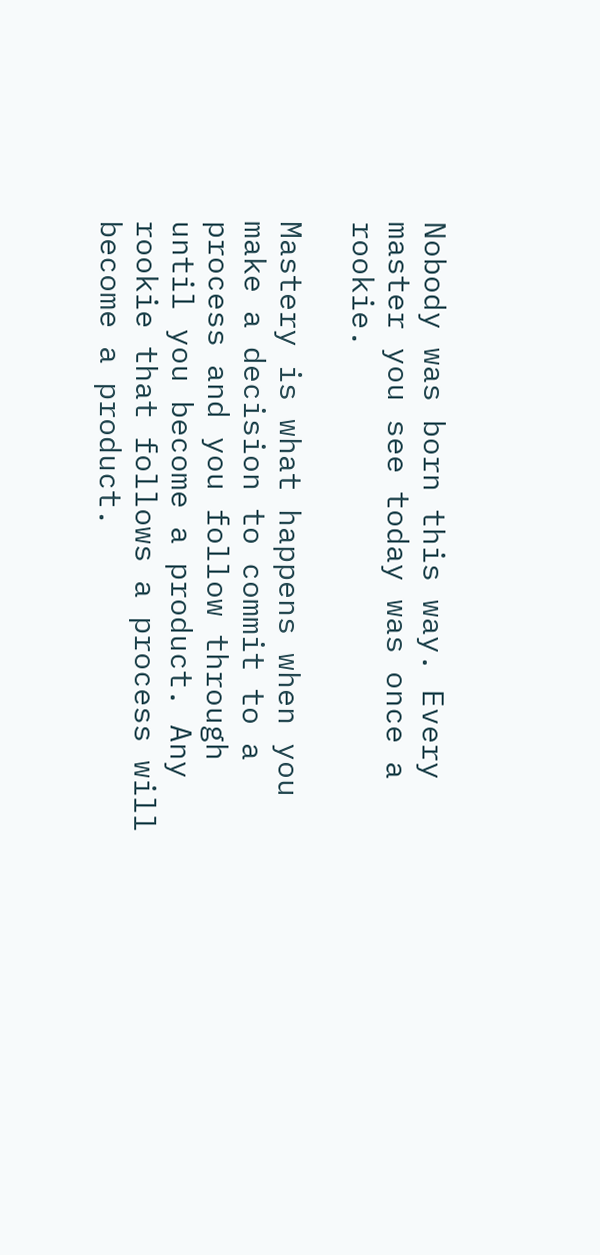Nobody was born this way. Every master you see today was once a rookie.

Mastery is what happens when you make a decision to commit to a process and you follow through until you become a product. Any rookie that follows a process will become a product.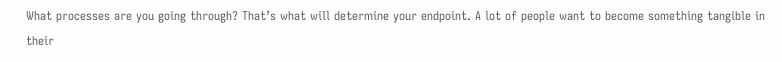What processes are you going through? That’s what will determine your endpoint. A lot of people want to become something tangible in their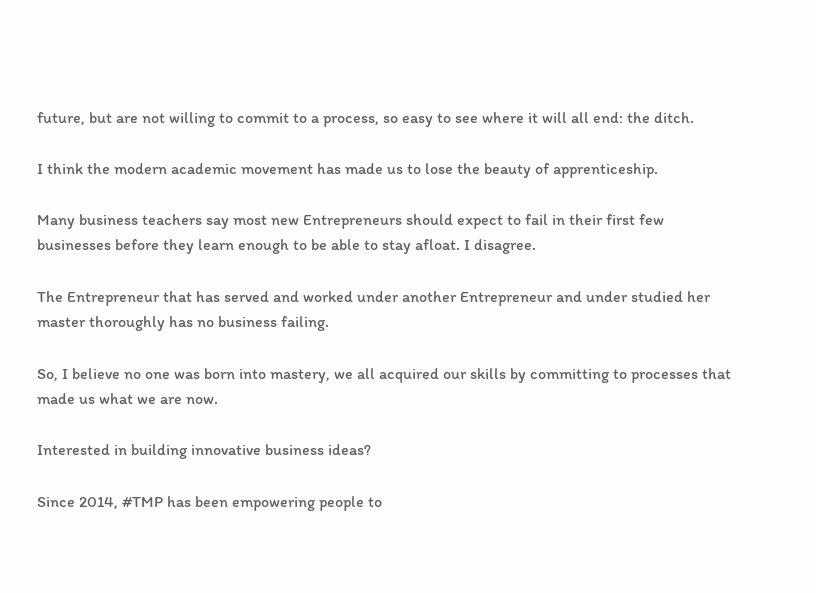future, but are not willing to commit to a process, so easy to see where it will all end: the ditch.

I think the modern academic movement has made us to lose the beauty of apprenticeship.

Many business teachers say most new Entrepreneurs should expect to fail in their first few businesses before they learn enough to be able to stay afloat. I disagree.

The Entrepreneur that has served and worked under another Entrepreneur and under studied her master thoroughly has no business failing.

So, I believe no one was born into mastery, we all acquired our skills by committing to processes that made us what we are now.

Interested in building innovative business ideas?

Since 2014, #TMP has been empowering people to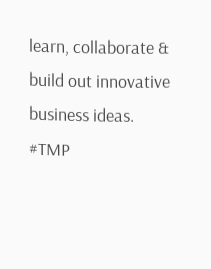learn, collaborate & build out innovative business ideas. #TMP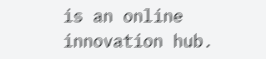is an online innovation hub.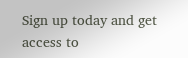Sign up today and get access to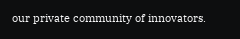our private community of innovators.